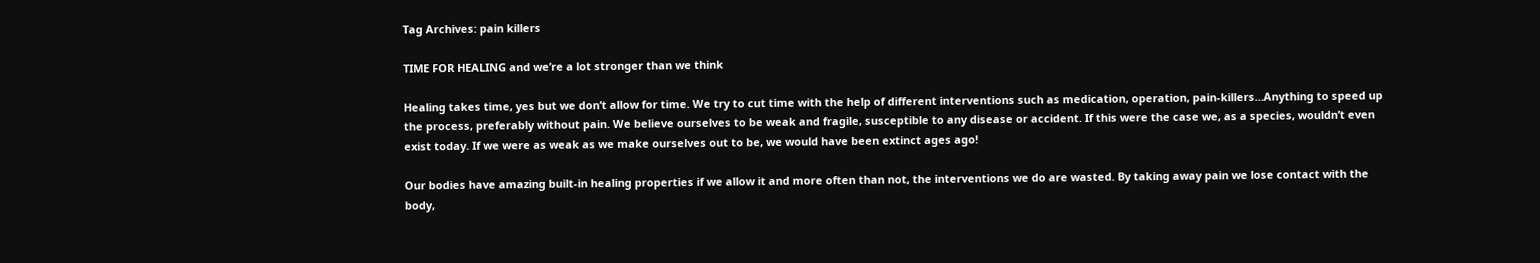Tag Archives: pain killers

TIME FOR HEALING and we’re a lot stronger than we think

Healing takes time, yes but we don’t allow for time. We try to cut time with the help of different interventions such as medication, operation, pain-killers…Anything to speed up the process, preferably without pain. We believe ourselves to be weak and fragile, susceptible to any disease or accident. If this were the case we, as a species, wouldn’t even exist today. If we were as weak as we make ourselves out to be, we would have been extinct ages ago!

Our bodies have amazing built-in healing properties if we allow it and more often than not, the interventions we do are wasted. By taking away pain we lose contact with the body,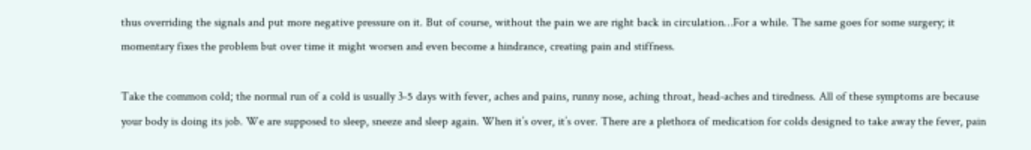thus overriding the signals and put more negative pressure on it. But of course, without the pain we are right back in circulation…For a while. The same goes for some surgery; it momentary fixes the problem but over time it might worsen and even become a hindrance, creating pain and stiffness.

Take the common cold; the normal run of a cold is usually 3-5 days with fever, aches and pains, runny nose, aching throat, head-aches and tiredness. All of these symptoms are because your body is doing its job. We are supposed to sleep, sneeze and sleep again. When it’s over, it’s over. There are a plethora of medication for colds designed to take away the fever, pain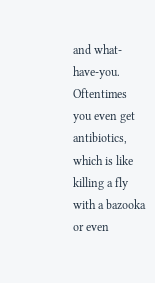and what-have-you. Oftentimes you even get antibiotics, which is like killing a fly with a bazooka or even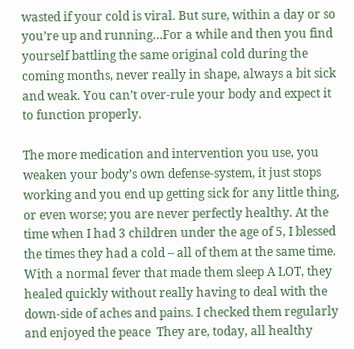wasted if your cold is viral. But sure, within a day or so you’re up and running…For a while and then you find yourself battling the same original cold during the coming months, never really in shape, always a bit sick and weak. You can’t over-rule your body and expect it to function properly.

The more medication and intervention you use, you weaken your body’s own defense-system, it just stops working and you end up getting sick for any little thing, or even worse; you are never perfectly healthy. At the time when I had 3 children under the age of 5, I blessed the times they had a cold – all of them at the same time. With a normal fever that made them sleep A LOT, they healed quickly without really having to deal with the down-side of aches and pains. I checked them regularly and enjoyed the peace  They are, today, all healthy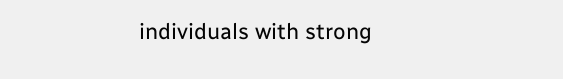individuals with strong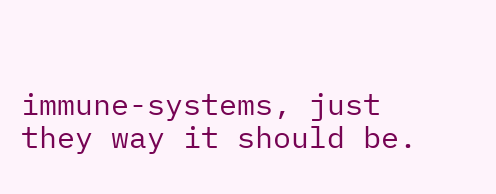immune-systems, just they way it should be.